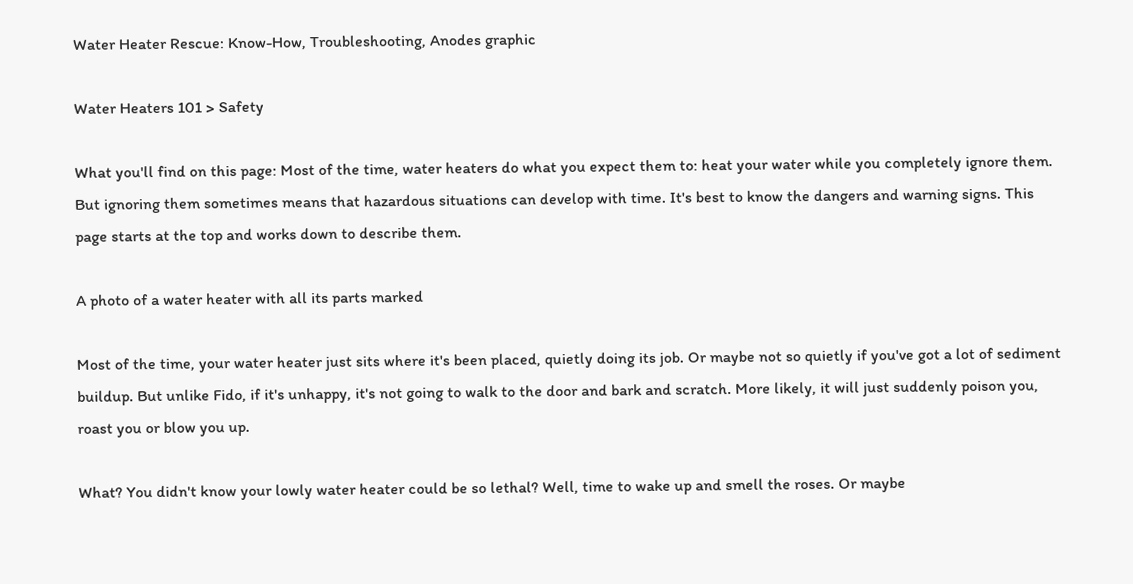Water Heater Rescue: Know-How, Troubleshooting, Anodes graphic

Water Heaters 101 > Safety

What you'll find on this page: Most of the time, water heaters do what you expect them to: heat your water while you completely ignore them. But ignoring them sometimes means that hazardous situations can develop with time. It's best to know the dangers and warning signs. This page starts at the top and works down to describe them.

A photo of a water heater with all its parts marked

Most of the time, your water heater just sits where it's been placed, quietly doing its job. Or maybe not so quietly if you've got a lot of sediment buildup. But unlike Fido, if it's unhappy, it's not going to walk to the door and bark and scratch. More likely, it will just suddenly poison you, roast you or blow you up.

What? You didn't know your lowly water heater could be so lethal? Well, time to wake up and smell the roses. Or maybe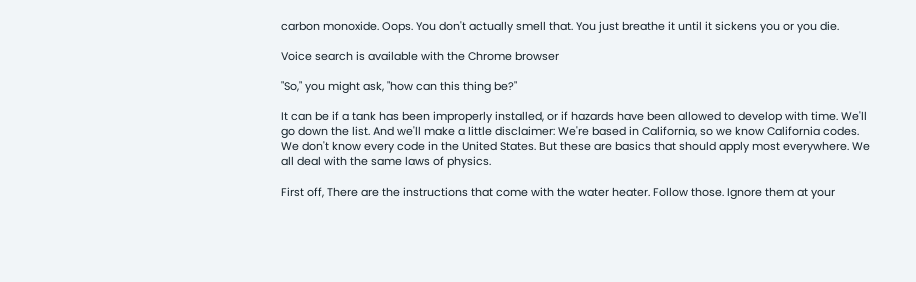carbon monoxide. Oops. You don't actually smell that. You just breathe it until it sickens you or you die.

Voice search is available with the Chrome browser

"So," you might ask, "how can this thing be?"

It can be if a tank has been improperly installed, or if hazards have been allowed to develop with time. We'll go down the list. And we'll make a little disclaimer: We're based in California, so we know California codes. We don't know every code in the United States. But these are basics that should apply most everywhere. We all deal with the same laws of physics.

First off, There are the instructions that come with the water heater. Follow those. Ignore them at your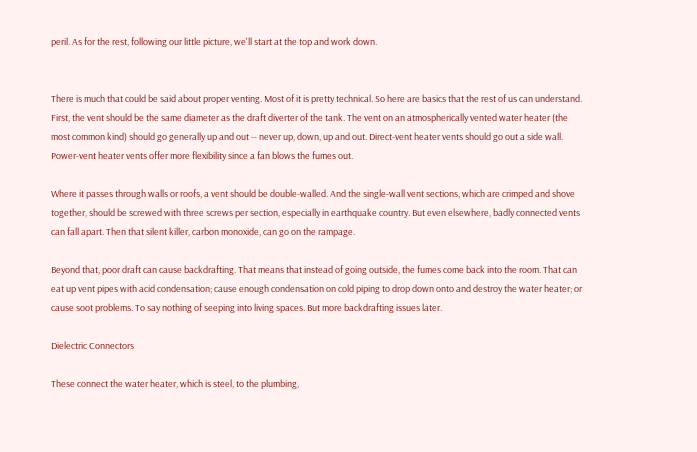peril. As for the rest, following our little picture, we'll start at the top and work down.


There is much that could be said about proper venting. Most of it is pretty technical. So here are basics that the rest of us can understand. First, the vent should be the same diameter as the draft diverter of the tank. The vent on an atmospherically vented water heater (the most common kind) should go generally up and out -- never up, down, up and out. Direct-vent heater vents should go out a side wall. Power-vent heater vents offer more flexibility since a fan blows the fumes out.

Where it passes through walls or roofs, a vent should be double-walled. And the single-wall vent sections, which are crimped and shove together, should be screwed with three screws per section, especially in earthquake country. But even elsewhere, badly connected vents can fall apart. Then that silent killer, carbon monoxide, can go on the rampage.

Beyond that, poor draft can cause backdrafting. That means that instead of going outside, the fumes come back into the room. That can eat up vent pipes with acid condensation; cause enough condensation on cold piping to drop down onto and destroy the water heater; or cause soot problems. To say nothing of seeping into living spaces. But more backdrafting issues later.

Dielectric Connectors

These connect the water heater, which is steel, to the plumbing,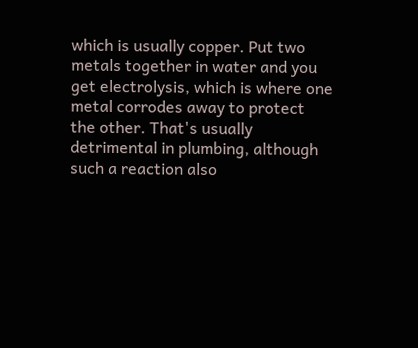which is usually copper. Put two metals together in water and you get electrolysis, which is where one metal corrodes away to protect the other. That's usually detrimental in plumbing, although such a reaction also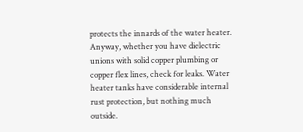protects the innards of the water heater. Anyway, whether you have dielectric unions with solid copper plumbing or copper flex lines, check for leaks. Water heater tanks have considerable internal rust protection, but nothing much outside.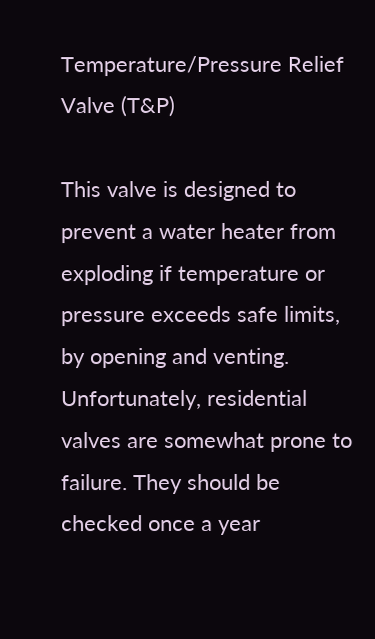Temperature/Pressure Relief Valve (T&P)

This valve is designed to prevent a water heater from exploding if temperature or pressure exceeds safe limits, by opening and venting. Unfortunately, residential valves are somewhat prone to failure. They should be checked once a year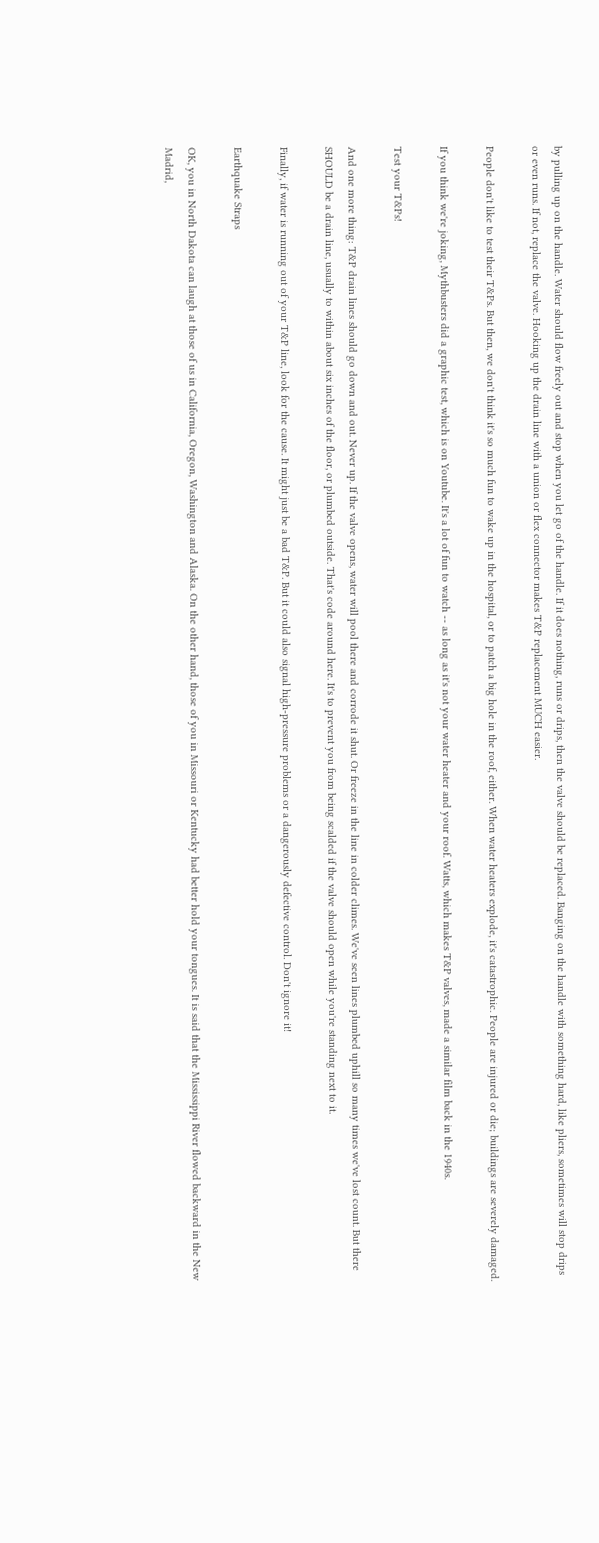by pulling up on the handle. Water should flow freely out and stop when you let go of the handle. If it does nothing, runs or drips, then the valve should be replaced. Banging on the handle with something hard, like pliers, sometimes will stop drips or even runs. If not, replace the valve. Hooking up the drain line with a union or flex connector makes T&P replacement MUCH easier.

People don't like to test their T&Ps. But then, we don't think it's so much fun to wake up in the hospital, or to patch a big hole in the roof, either. When water heaters explode, it's catastrophic. People are injured or die; buildings are severely damaged.

If you think we're joking, Mythbusters did a graphic test, which is on Youtube. It's a lot of fun to watch -- as long as it's not your water heater and your roof. Watts, which makes T&P valves, made a similar film back in the 1940s.

Test your T&Ps!

And one more thing: T&P drain lines should go down and out. Never up. If the valve opens, water will pool there and corrode it shut. Or freeze in the line in colder climes. We've seen lines plumbed uphill so many times we've lost count. But there SHOULD be a drain line, usually to within about six inches of the floor, or plumbed outside. That's code around here. It's to prevent you from being scalded if the valve should open while you're standing next to it.

Finally, if water is running out of your T&P line, look for the cause. It might just be a bad T&P. But it could also signal high-pressure problems or a dangerously defective control. Don't ignore it!

Earthquake Straps

OK, you in North Dakota can laugh at those of us in California, Oregon, Washington and Alaska. On the other hand, those of you in Missouri or Kentucky had better hold your tongues. It is said that the Mississippi River flowed backward in the New Madrid,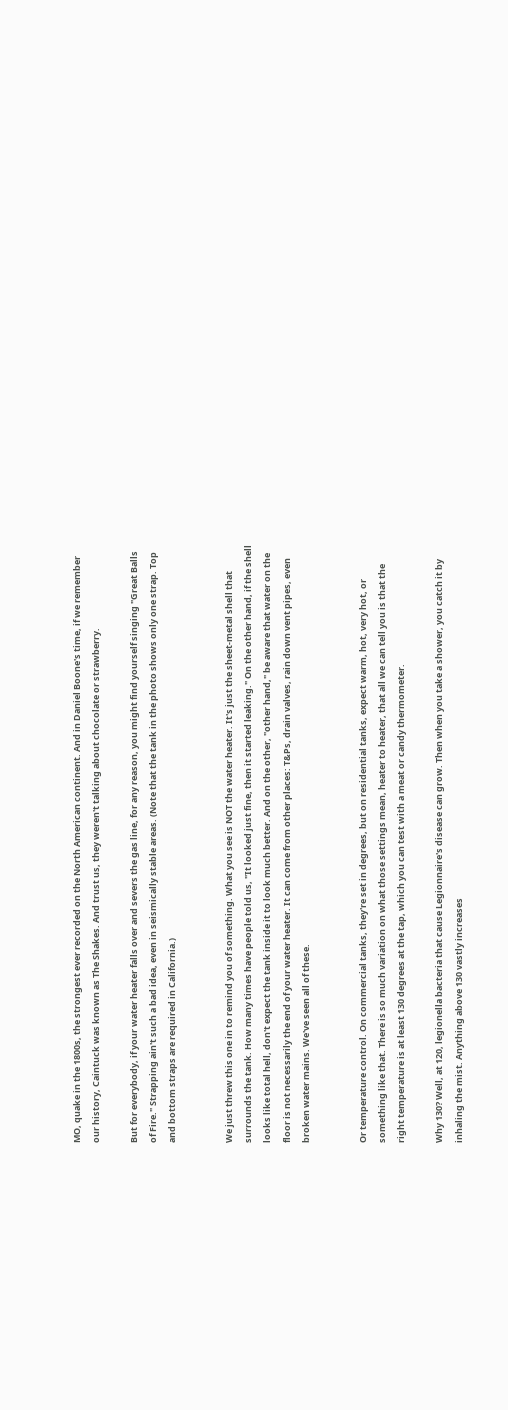MO, quake in the 1800s, the strongest ever recorded on the North American continent. And in Daniel Boone's time, if we remember our history, Caintuck was known as The Shakes. And trust us, they weren't talking about chocolate or strawberry.

But for everybody, if your water heater falls over and severs the gas line, for any reason, you might find yourself singing "Great Balls of Fire." Strapping ain't such a bad idea, even in seismically stable areas. (Note that the tank in the photo shows only one strap. Top and bottom straps are required in California.)


We just threw this one in to remind you of something. What you see is NOT the water heater. It's just the sheet-metal shell that surrounds the tank. How many times have people told us, "It looked just fine, then it started leaking." On the other hand, if the shell looks like total hell, don't expect the tank inside it to look much better. And on the other, "other hand," be aware that water on the floor is not necessarily the end of your water heater. It can come from other places: T&Ps, drain valves, rain down vent pipes, even broken water mains. We've seen all of these.


Or temperature control. On commercial tanks, they're set in degrees, but on residential tanks, expect warm, hot, very hot, or something like that. There is so much variation on what those settings mean, heater to heater, that all we can tell you is that the right temperature is at least 130 degrees at the tap, which you can test with a meat or candy thermometer.

Why 130? Well, at 120, legionella bacteria that cause Legionnaire's disease can grow. Then when you take a shower, you catch it by inhaling the mist. Anything above 130 vastly increases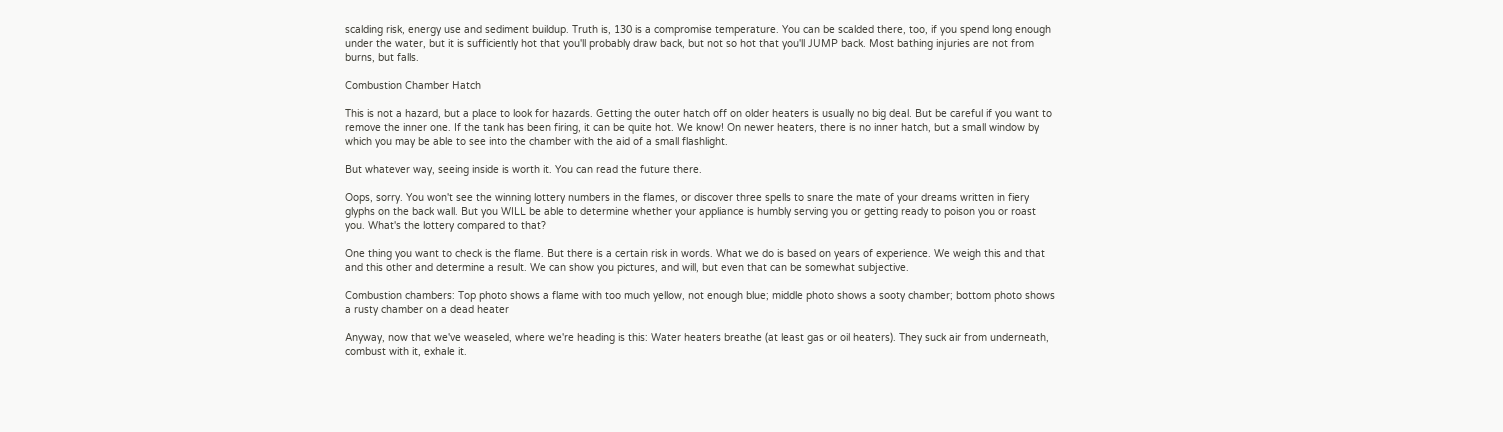scalding risk, energy use and sediment buildup. Truth is, 130 is a compromise temperature. You can be scalded there, too, if you spend long enough under the water, but it is sufficiently hot that you'll probably draw back, but not so hot that you'll JUMP back. Most bathing injuries are not from burns, but falls.

Combustion Chamber Hatch

This is not a hazard, but a place to look for hazards. Getting the outer hatch off on older heaters is usually no big deal. But be careful if you want to remove the inner one. If the tank has been firing, it can be quite hot. We know! On newer heaters, there is no inner hatch, but a small window by which you may be able to see into the chamber with the aid of a small flashlight.

But whatever way, seeing inside is worth it. You can read the future there.

Oops, sorry. You won't see the winning lottery numbers in the flames, or discover three spells to snare the mate of your dreams written in fiery glyphs on the back wall. But you WILL be able to determine whether your appliance is humbly serving you or getting ready to poison you or roast you. What's the lottery compared to that?

One thing you want to check is the flame. But there is a certain risk in words. What we do is based on years of experience. We weigh this and that and this other and determine a result. We can show you pictures, and will, but even that can be somewhat subjective.

Combustion chambers: Top photo shows a flame with too much yellow, not enough blue; middle photo shows a sooty chamber; bottom photo shows a rusty chamber on a dead heater

Anyway, now that we've weaseled, where we're heading is this: Water heaters breathe (at least gas or oil heaters). They suck air from underneath, combust with it, exhale it.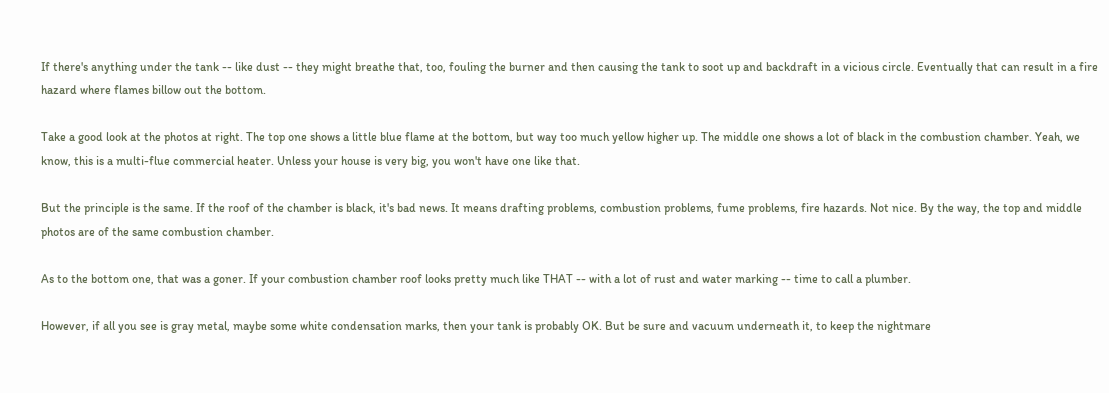If there's anything under the tank -- like dust -- they might breathe that, too, fouling the burner and then causing the tank to soot up and backdraft in a vicious circle. Eventually that can result in a fire hazard where flames billow out the bottom.

Take a good look at the photos at right. The top one shows a little blue flame at the bottom, but way too much yellow higher up. The middle one shows a lot of black in the combustion chamber. Yeah, we know, this is a multi-flue commercial heater. Unless your house is very big, you won't have one like that.

But the principle is the same. If the roof of the chamber is black, it's bad news. It means drafting problems, combustion problems, fume problems, fire hazards. Not nice. By the way, the top and middle photos are of the same combustion chamber.

As to the bottom one, that was a goner. If your combustion chamber roof looks pretty much like THAT -- with a lot of rust and water marking -- time to call a plumber.

However, if all you see is gray metal, maybe some white condensation marks, then your tank is probably OK. But be sure and vacuum underneath it, to keep the nightmare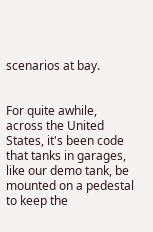scenarios at bay.


For quite awhile, across the United States, it's been code that tanks in garages, like our demo tank, be mounted on a pedestal to keep the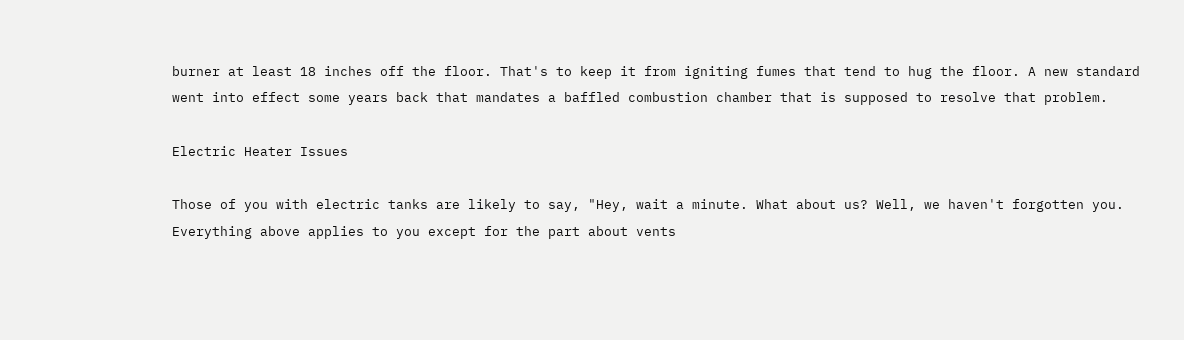burner at least 18 inches off the floor. That's to keep it from igniting fumes that tend to hug the floor. A new standard went into effect some years back that mandates a baffled combustion chamber that is supposed to resolve that problem.

Electric Heater Issues

Those of you with electric tanks are likely to say, "Hey, wait a minute. What about us? Well, we haven't forgotten you. Everything above applies to you except for the part about vents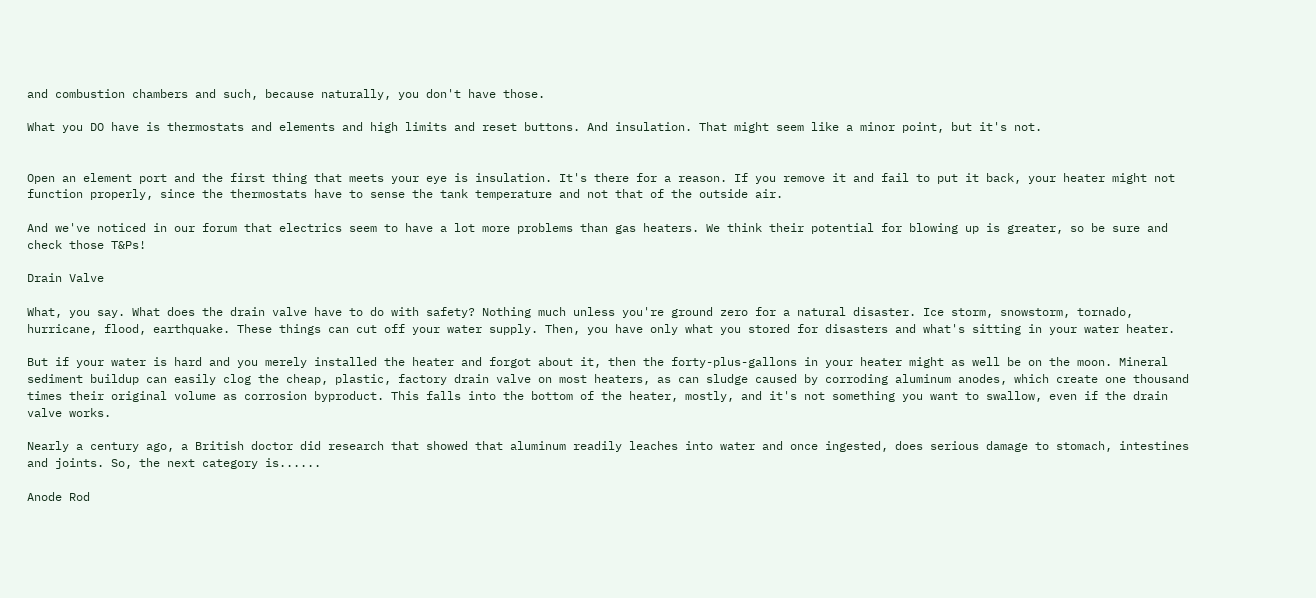and combustion chambers and such, because naturally, you don't have those.

What you DO have is thermostats and elements and high limits and reset buttons. And insulation. That might seem like a minor point, but it's not.


Open an element port and the first thing that meets your eye is insulation. It's there for a reason. If you remove it and fail to put it back, your heater might not function properly, since the thermostats have to sense the tank temperature and not that of the outside air.

And we've noticed in our forum that electrics seem to have a lot more problems than gas heaters. We think their potential for blowing up is greater, so be sure and check those T&Ps!

Drain Valve

What, you say. What does the drain valve have to do with safety? Nothing much unless you're ground zero for a natural disaster. Ice storm, snowstorm, tornado, hurricane, flood, earthquake. These things can cut off your water supply. Then, you have only what you stored for disasters and what's sitting in your water heater.

But if your water is hard and you merely installed the heater and forgot about it, then the forty-plus-gallons in your heater might as well be on the moon. Mineral sediment buildup can easily clog the cheap, plastic, factory drain valve on most heaters, as can sludge caused by corroding aluminum anodes, which create one thousand times their original volume as corrosion byproduct. This falls into the bottom of the heater, mostly, and it's not something you want to swallow, even if the drain valve works.

Nearly a century ago, a British doctor did research that showed that aluminum readily leaches into water and once ingested, does serious damage to stomach, intestines and joints. So, the next category is......

Anode Rod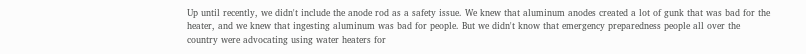Up until recently, we didn't include the anode rod as a safety issue. We knew that aluminum anodes created a lot of gunk that was bad for the heater, and we knew that ingesting aluminum was bad for people. But we didn't know that emergency preparedness people all over the country were advocating using water heaters for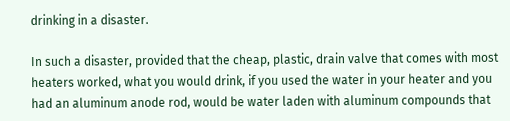drinking in a disaster.

In such a disaster, provided that the cheap, plastic, drain valve that comes with most heaters worked, what you would drink, if you used the water in your heater and you had an aluminum anode rod, would be water laden with aluminum compounds that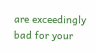are exceedingly bad for your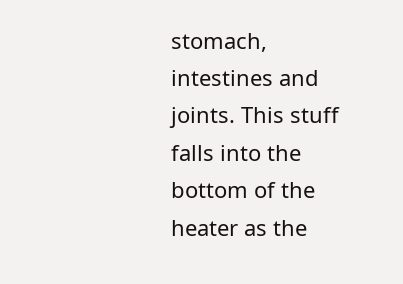stomach, intestines and joints. This stuff falls into the bottom of the heater as the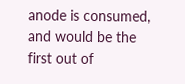anode is consumed, and would be the first out of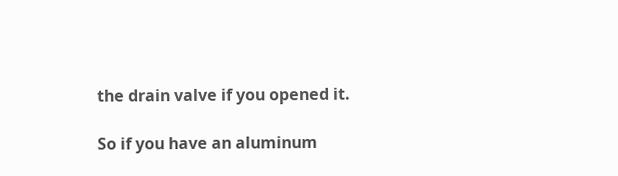the drain valve if you opened it.

So if you have an aluminum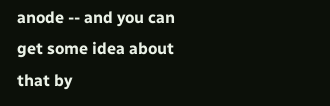anode -- and you can get some idea about that by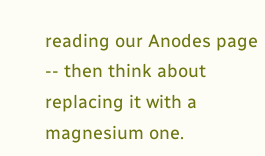reading our Anodes page -- then think about replacing it with a magnesium one.